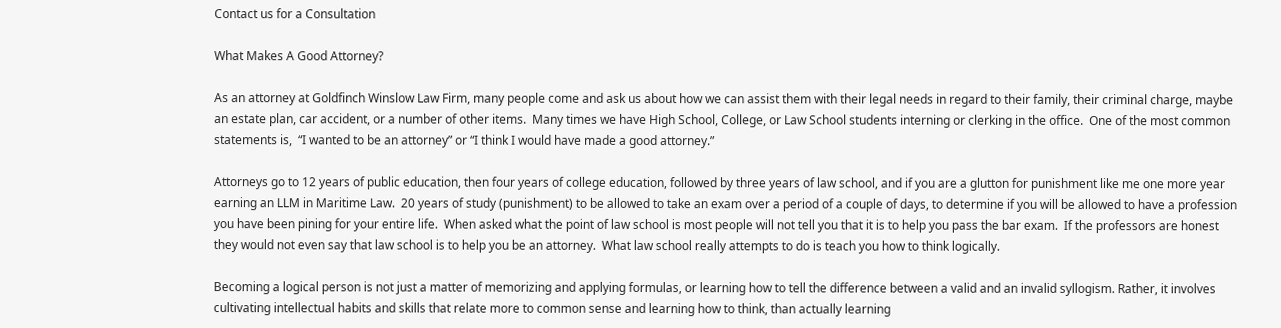Contact us for a Consultation

What Makes A Good Attorney?

As an attorney at Goldfinch Winslow Law Firm, many people come and ask us about how we can assist them with their legal needs in regard to their family, their criminal charge, maybe an estate plan, car accident, or a number of other items.  Many times we have High School, College, or Law School students interning or clerking in the office.  One of the most common statements is,  “I wanted to be an attorney” or “I think I would have made a good attorney.”

Attorneys go to 12 years of public education, then four years of college education, followed by three years of law school, and if you are a glutton for punishment like me one more year earning an LLM in Maritime Law.  20 years of study (punishment) to be allowed to take an exam over a period of a couple of days, to determine if you will be allowed to have a profession you have been pining for your entire life.  When asked what the point of law school is most people will not tell you that it is to help you pass the bar exam.  If the professors are honest they would not even say that law school is to help you be an attorney.  What law school really attempts to do is teach you how to think logically.

Becoming a logical person is not just a matter of memorizing and applying formulas, or learning how to tell the difference between a valid and an invalid syllogism. Rather, it involves cultivating intellectual habits and skills that relate more to common sense and learning how to think, than actually learning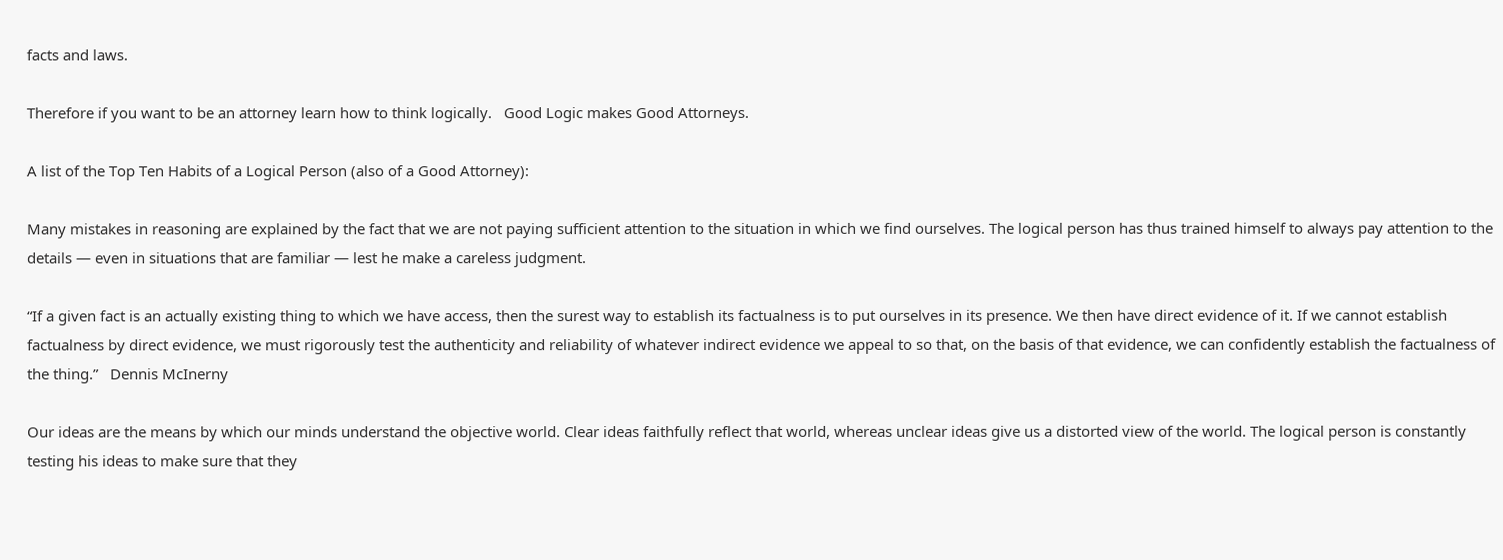facts and laws.

Therefore if you want to be an attorney learn how to think logically.   Good Logic makes Good Attorneys.

A list of the Top Ten Habits of a Logical Person (also of a Good Attorney):

Many mistakes in reasoning are explained by the fact that we are not paying sufficient attention to the situation in which we find ourselves. The logical person has thus trained himself to always pay attention to the details — even in situations that are familiar — lest he make a careless judgment.

“If a given fact is an actually existing thing to which we have access, then the surest way to establish its factualness is to put ourselves in its presence. We then have direct evidence of it. If we cannot establish factualness by direct evidence, we must rigorously test the authenticity and reliability of whatever indirect evidence we appeal to so that, on the basis of that evidence, we can confidently establish the factualness of the thing.”   Dennis McInerny

Our ideas are the means by which our minds understand the objective world. Clear ideas faithfully reflect that world, whereas unclear ideas give us a distorted view of the world. The logical person is constantly testing his ideas to make sure that they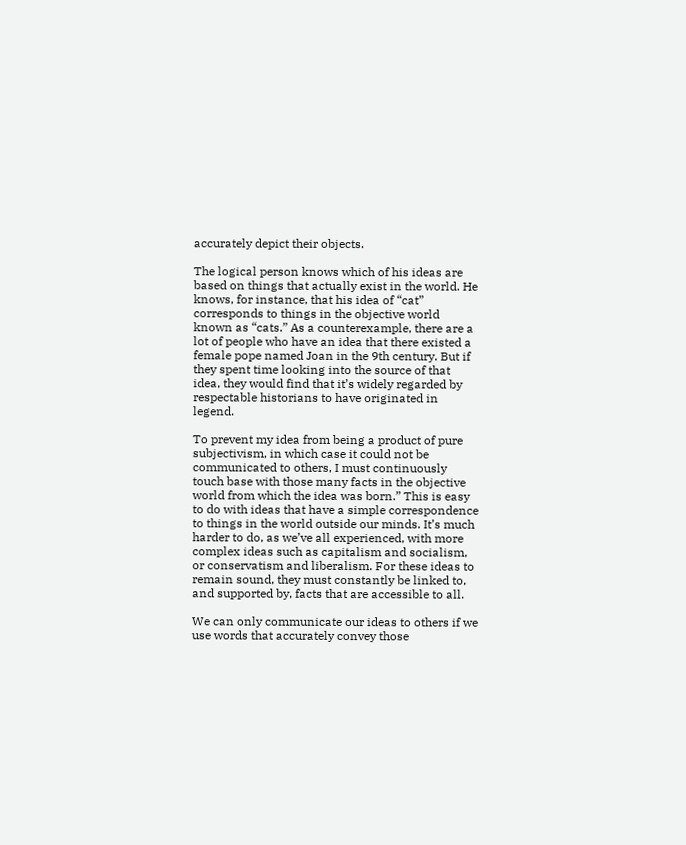accurately depict their objects.

The logical person knows which of his ideas are based on things that actually exist in the world. He knows, for instance, that his idea of “cat” corresponds to things in the objective world known as “cats.” As a counterexample, there are a lot of people who have an idea that there existed a female pope named Joan in the 9th century. But if they spent time looking into the source of that idea, they would find that it’s widely regarded by respectable historians to have originated in legend.

To prevent my idea from being a product of pure subjectivism, in which case it could not be communicated to others, I must continuously touch base with those many facts in the objective world from which the idea was born.” This is easy to do with ideas that have a simple correspondence to things in the world outside our minds. It’s much harder to do, as we’ve all experienced, with more complex ideas such as capitalism and socialism, or conservatism and liberalism. For these ideas to remain sound, they must constantly be linked to, and supported by, facts that are accessible to all.

We can only communicate our ideas to others if we use words that accurately convey those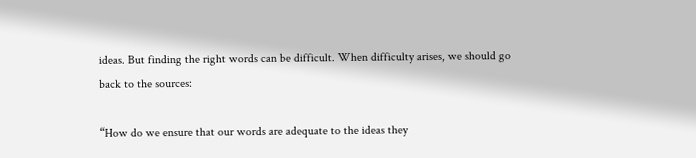ideas. But finding the right words can be difficult. When difficulty arises, we should go back to the sources:

“How do we ensure that our words are adequate to the ideas they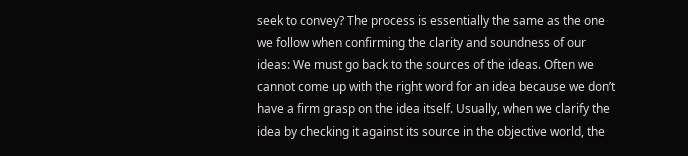seek to convey? The process is essentially the same as the one we follow when confirming the clarity and soundness of our ideas: We must go back to the sources of the ideas. Often we cannot come up with the right word for an idea because we don’t have a firm grasp on the idea itself. Usually, when we clarify the idea by checking it against its source in the objective world, the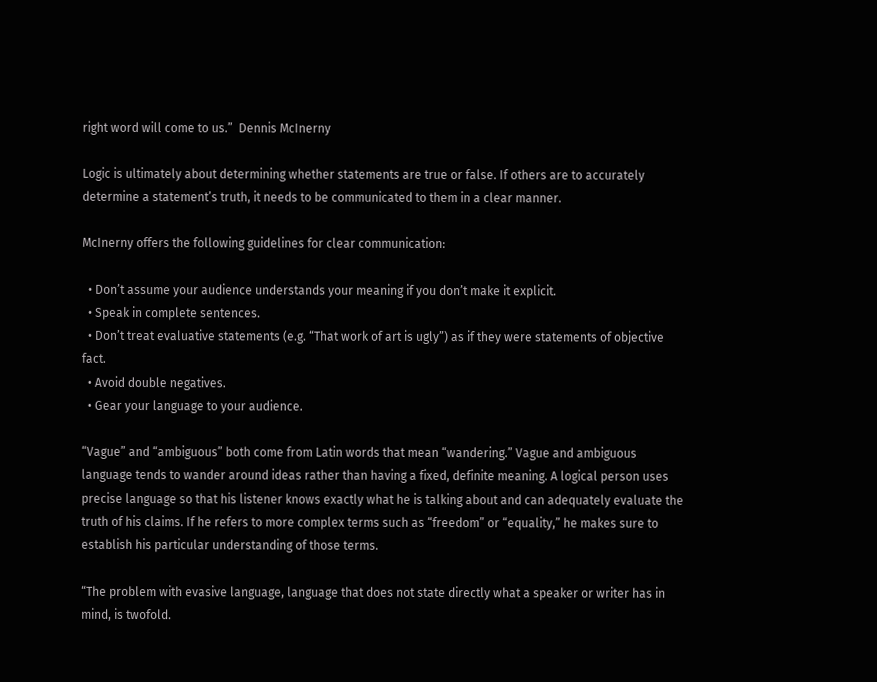right word will come to us.”  Dennis McInerny

Logic is ultimately about determining whether statements are true or false. If others are to accurately determine a statement’s truth, it needs to be communicated to them in a clear manner.

McInerny offers the following guidelines for clear communication:

  • Don’t assume your audience understands your meaning if you don’t make it explicit.
  • Speak in complete sentences.
  • Don’t treat evaluative statements (e.g. “That work of art is ugly”) as if they were statements of objective fact.
  • Avoid double negatives.
  • Gear your language to your audience.

“Vague” and “ambiguous” both come from Latin words that mean “wandering.” Vague and ambiguous language tends to wander around ideas rather than having a fixed, definite meaning. A logical person uses precise language so that his listener knows exactly what he is talking about and can adequately evaluate the truth of his claims. If he refers to more complex terms such as “freedom” or “equality,” he makes sure to establish his particular understanding of those terms.

“The problem with evasive language, language that does not state directly what a speaker or writer has in mind, is twofold.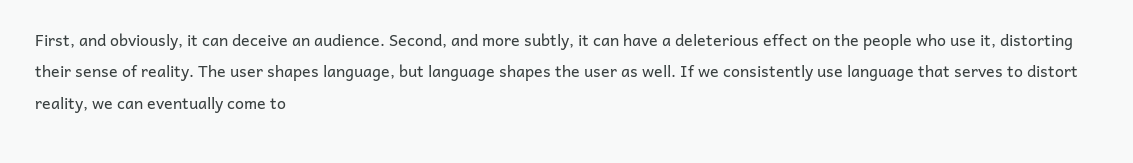First, and obviously, it can deceive an audience. Second, and more subtly, it can have a deleterious effect on the people who use it, distorting their sense of reality. The user shapes language, but language shapes the user as well. If we consistently use language that serves to distort reality, we can eventually come to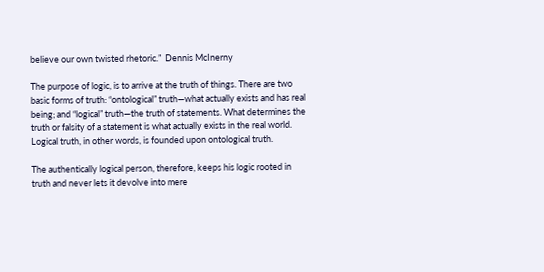believe our own twisted rhetoric.”  Dennis McInerny

The purpose of logic, is to arrive at the truth of things. There are two basic forms of truth: “ontological” truth—what actually exists and has real being; and “logical” truth—the truth of statements. What determines the truth or falsity of a statement is what actually exists in the real world. Logical truth, in other words, is founded upon ontological truth.

The authentically logical person, therefore, keeps his logic rooted in truth and never lets it devolve into mere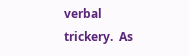verbal trickery.  As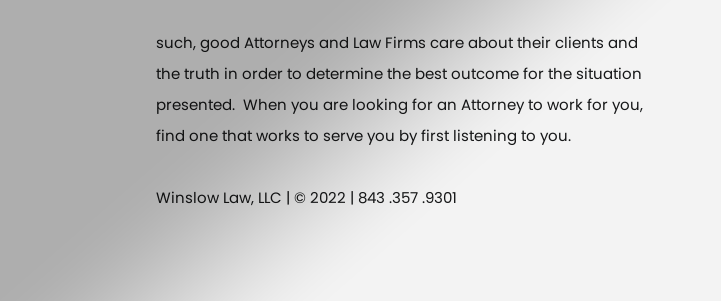such, good Attorneys and Law Firms care about their clients and the truth in order to determine the best outcome for the situation presented.  When you are looking for an Attorney to work for you, find one that works to serve you by first listening to you.

Winslow Law, LLC | © 2022 | 843 .357 .9301